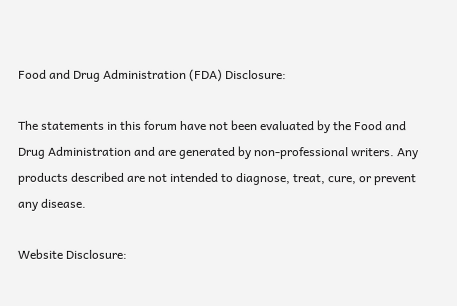Food and Drug Administration (FDA) Disclosure:

The statements in this forum have not been evaluated by the Food and Drug Administration and are generated by non-professional writers. Any products described are not intended to diagnose, treat, cure, or prevent any disease.

Website Disclosure: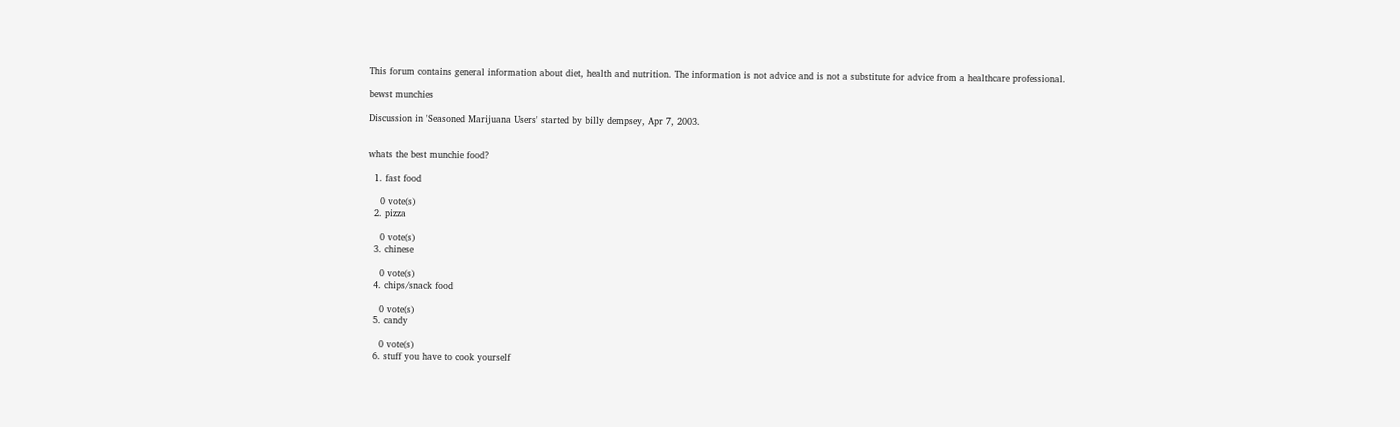This forum contains general information about diet, health and nutrition. The information is not advice and is not a substitute for advice from a healthcare professional.

bewst munchies

Discussion in 'Seasoned Marijuana Users' started by billy dempsey, Apr 7, 2003.


whats the best munchie food?

  1. fast food

    0 vote(s)
  2. pizza

    0 vote(s)
  3. chinese

    0 vote(s)
  4. chips/snack food

    0 vote(s)
  5. candy

    0 vote(s)
  6. stuff you have to cook yourself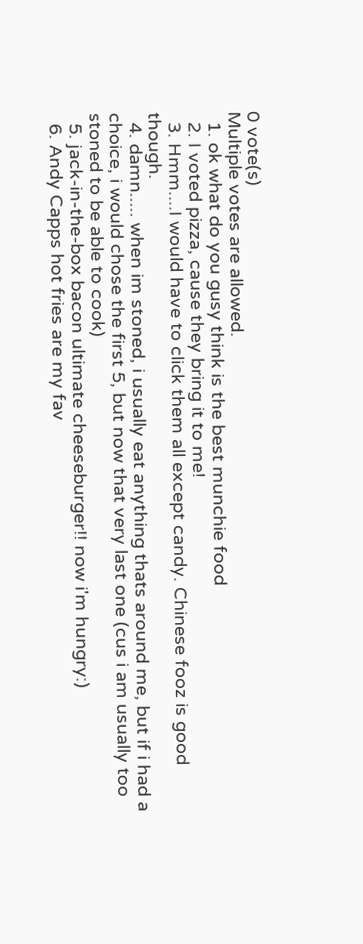0 vote(s)
Multiple votes are allowed.
  1. ok what do you gusy think is the best munchie food
  2. I voted pizza, cause they bring it to me!
  3. Hmm....I would have to click them all except candy. Chinese fooz is good though.
  4. damn..... when im stoned, i usually eat anything thats around me, but if i had a choice, i would chose the first 5, but now that very last one (cus i am usually too stoned to be able to cook)
  5. jack-in-the-box bacon ultimate cheeseburger!! now i'm hungry:)
  6. Andy Capps hot fries are my fav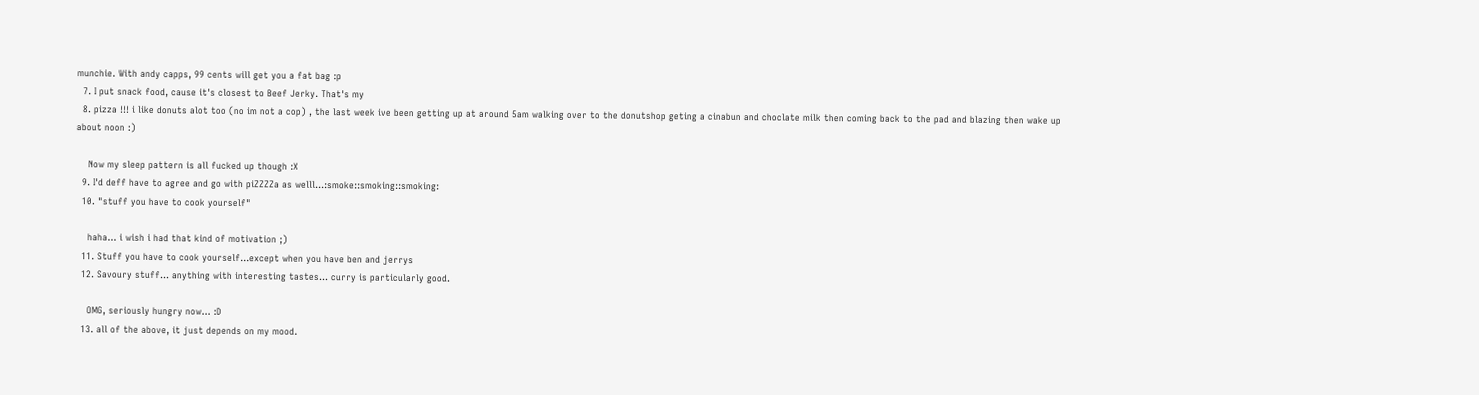munchie. With andy capps, 99 cents will get you a fat bag :p
  7. I put snack food, cause it's closest to Beef Jerky. That's my
  8. pizza !!! i like donuts alot too (no im not a cop) , the last week ive been getting up at around 5am walking over to the donutshop geting a cinabun and choclate milk then coming back to the pad and blazing then wake up about noon :)

    Now my sleep pattern is all fucked up though :X
  9. I'd deff have to agree and go with piZZZZa as welll...:smoke::smoking::smoking:
  10. "stuff you have to cook yourself"

    haha... i wish i had that kind of motivation ;)
  11. Stuff you have to cook yourself...except when you have ben and jerrys
  12. Savoury stuff... anything with interesting tastes... curry is particularly good.

    OMG, seriously hungry now... :D
  13. all of the above, it just depends on my mood.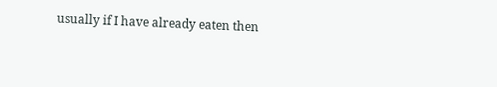usually if I have already eaten then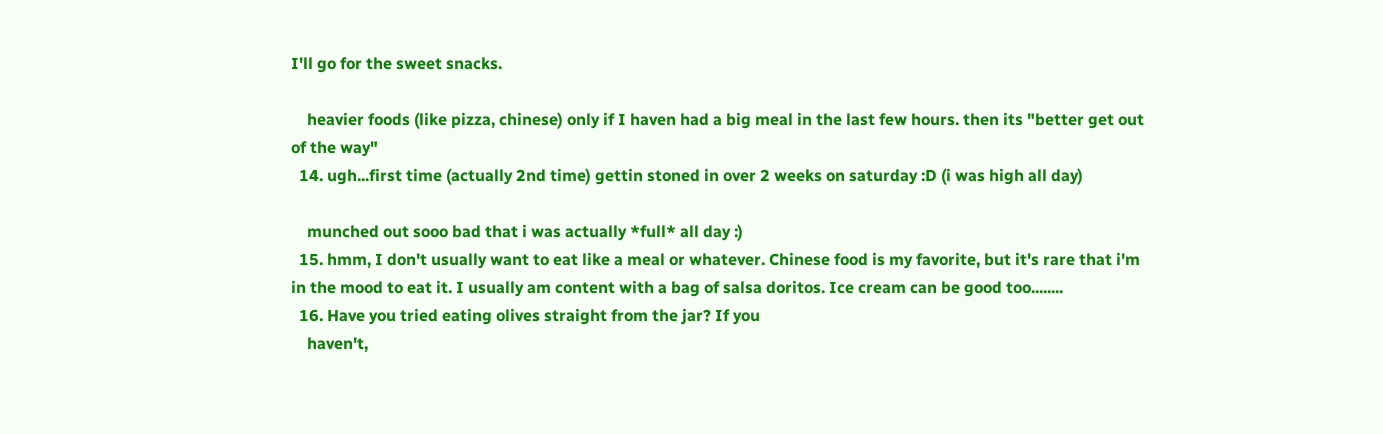I'll go for the sweet snacks.

    heavier foods (like pizza, chinese) only if I haven had a big meal in the last few hours. then its "better get out of the way"
  14. ugh...first time (actually 2nd time) gettin stoned in over 2 weeks on saturday :D (i was high all day)

    munched out sooo bad that i was actually *full* all day :)
  15. hmm, I don't usually want to eat like a meal or whatever. Chinese food is my favorite, but it's rare that i'm in the mood to eat it. I usually am content with a bag of salsa doritos. Ice cream can be good too........
  16. Have you tried eating olives straight from the jar? If you
    haven't,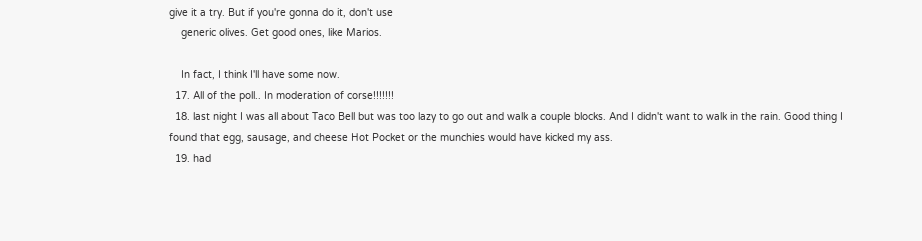give it a try. But if you're gonna do it, don't use
    generic olives. Get good ones, like Marios.

    In fact, I think I'll have some now.
  17. All of the poll.. In moderation of corse!!!!!!!
  18. last night I was all about Taco Bell but was too lazy to go out and walk a couple blocks. And I didn't want to walk in the rain. Good thing I found that egg, sausage, and cheese Hot Pocket or the munchies would have kicked my ass.
  19. had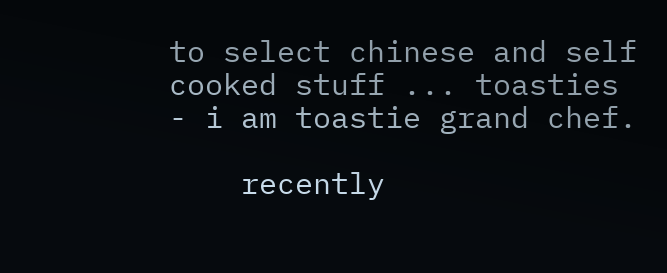to select chinese and self cooked stuff ... toasties - i am toastie grand chef.

    recently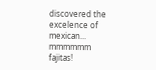discovered the excelence of mexican... mmmmmm fajitas!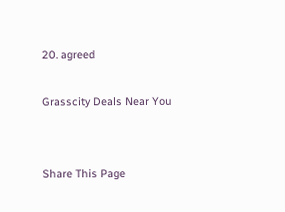20. agreed

Grasscity Deals Near You


Share This Page